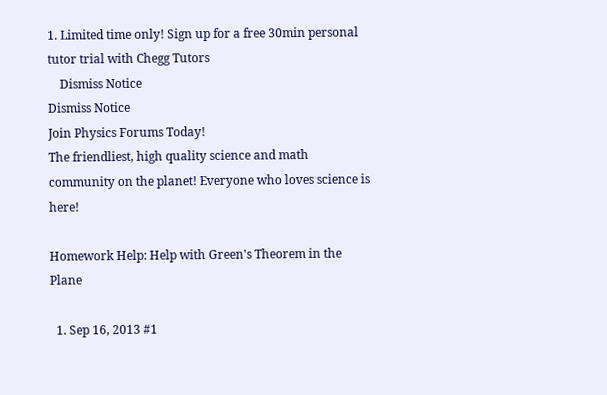1. Limited time only! Sign up for a free 30min personal tutor trial with Chegg Tutors
    Dismiss Notice
Dismiss Notice
Join Physics Forums Today!
The friendliest, high quality science and math community on the planet! Everyone who loves science is here!

Homework Help: Help with Green's Theorem in the Plane

  1. Sep 16, 2013 #1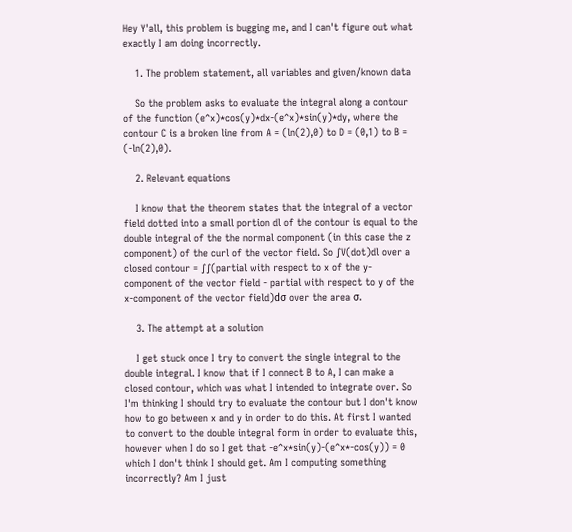Hey Y'all, this problem is bugging me, and I can't figure out what exactly I am doing incorrectly.

    1. The problem statement, all variables and given/known data

    So the problem asks to evaluate the integral along a contour of the function (e^x)*cos(y)*dx-(e^x)*sin(y)*dy, where the contour C is a broken line from A = (ln(2),0) to D = (0,1) to B = (-ln(2),0).

    2. Relevant equations

    I know that the theorem states that the integral of a vector field dotted into a small portion dl of the contour is equal to the double integral of the the normal component (in this case the z component) of the curl of the vector field. So ∫V(dot)dl over a closed contour = ∫∫(partial with respect to x of the y-component of the vector field - partial with respect to y of the x-component of the vector field)dσ over the area σ.

    3. The attempt at a solution

    I get stuck once I try to convert the single integral to the double integral. I know that if I connect B to A, I can make a closed contour, which was what I intended to integrate over. So I'm thinking I should try to evaluate the contour but I don't know how to go between x and y in order to do this. At first I wanted to convert to the double integral form in order to evaluate this, however when I do so I get that -e^x*sin(y)-(e^x*-cos(y)) = 0 which I don't think I should get. Am I computing something incorrectly? Am I just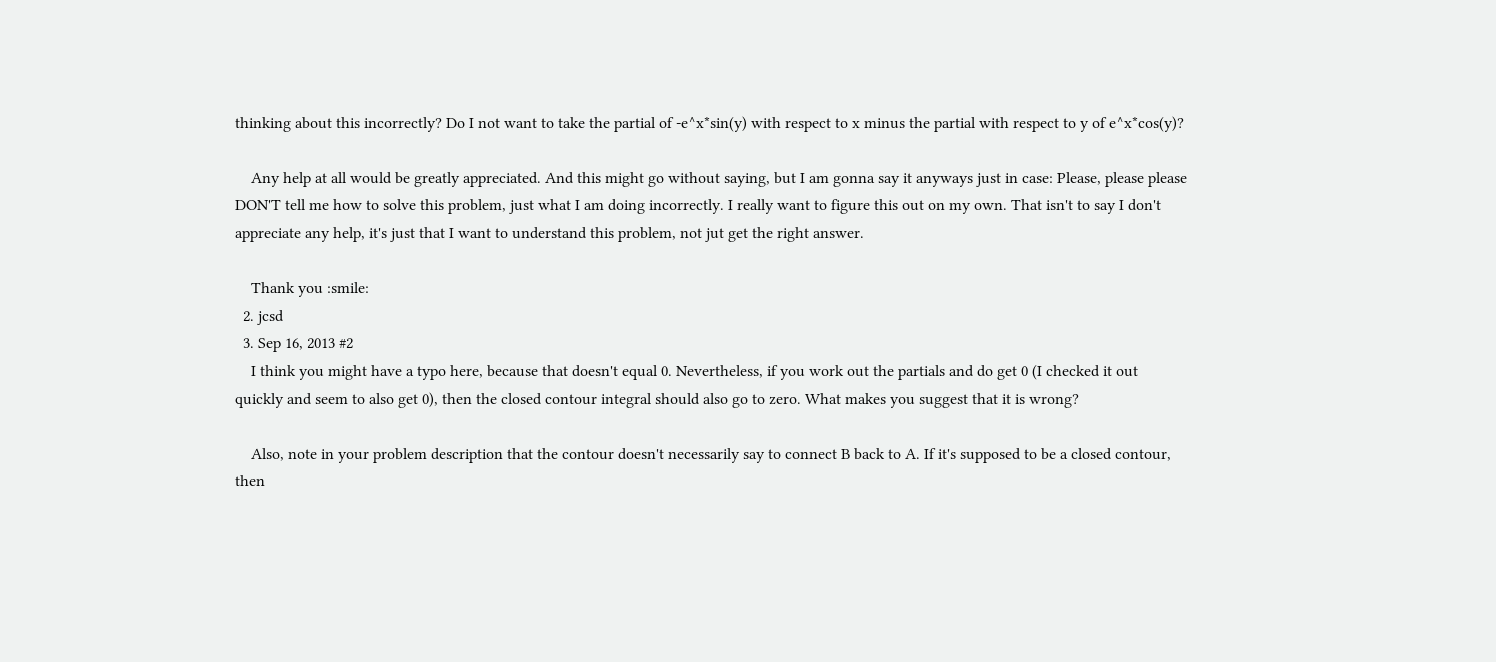thinking about this incorrectly? Do I not want to take the partial of -e^x*sin(y) with respect to x minus the partial with respect to y of e^x*cos(y)?

    Any help at all would be greatly appreciated. And this might go without saying, but I am gonna say it anyways just in case: Please, please please DON'T tell me how to solve this problem, just what I am doing incorrectly. I really want to figure this out on my own. That isn't to say I don't appreciate any help, it's just that I want to understand this problem, not jut get the right answer.

    Thank you :smile:
  2. jcsd
  3. Sep 16, 2013 #2
    I think you might have a typo here, because that doesn't equal 0. Nevertheless, if you work out the partials and do get 0 (I checked it out quickly and seem to also get 0), then the closed contour integral should also go to zero. What makes you suggest that it is wrong?

    Also, note in your problem description that the contour doesn't necessarily say to connect B back to A. If it's supposed to be a closed contour, then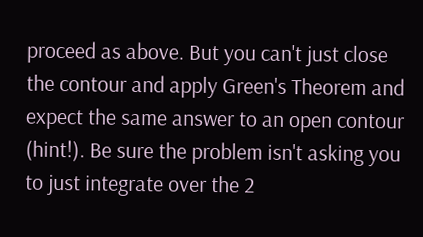proceed as above. But you can't just close the contour and apply Green's Theorem and expect the same answer to an open contour (hint!). Be sure the problem isn't asking you to just integrate over the 2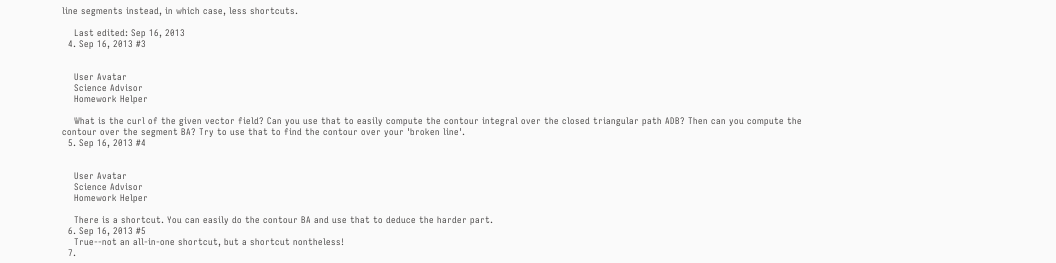line segments instead, in which case, less shortcuts.

    Last edited: Sep 16, 2013
  4. Sep 16, 2013 #3


    User Avatar
    Science Advisor
    Homework Helper

    What is the curl of the given vector field? Can you use that to easily compute the contour integral over the closed triangular path ADB? Then can you compute the contour over the segment BA? Try to use that to find the contour over your 'broken line'.
  5. Sep 16, 2013 #4


    User Avatar
    Science Advisor
    Homework Helper

    There is a shortcut. You can easily do the contour BA and use that to deduce the harder part.
  6. Sep 16, 2013 #5
    True--not an all-in-one shortcut, but a shortcut nontheless!
  7.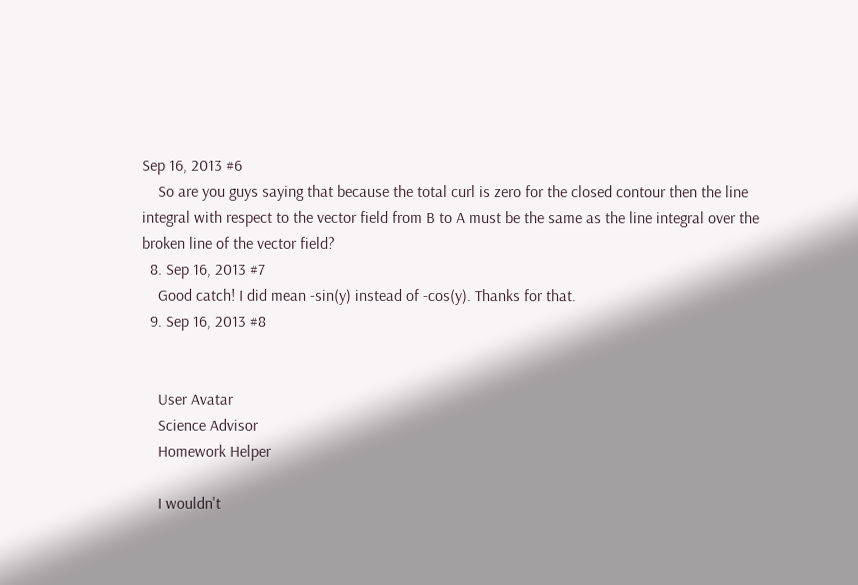Sep 16, 2013 #6
    So are you guys saying that because the total curl is zero for the closed contour then the line integral with respect to the vector field from B to A must be the same as the line integral over the broken line of the vector field?
  8. Sep 16, 2013 #7
    Good catch! I did mean -sin(y) instead of -cos(y). Thanks for that.
  9. Sep 16, 2013 #8


    User Avatar
    Science Advisor
    Homework Helper

    I wouldn't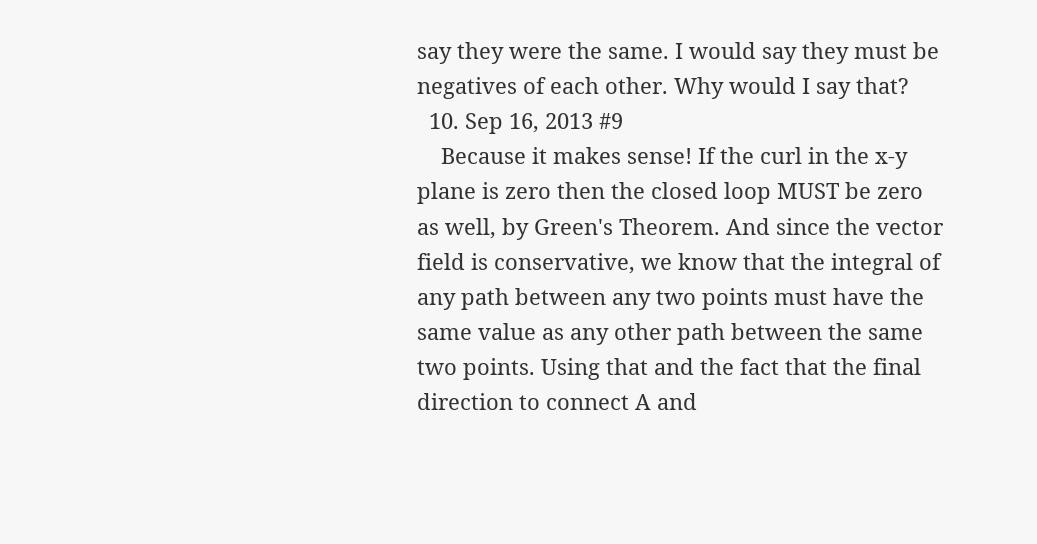say they were the same. I would say they must be negatives of each other. Why would I say that?
  10. Sep 16, 2013 #9
    Because it makes sense! If the curl in the x-y plane is zero then the closed loop MUST be zero as well, by Green's Theorem. And since the vector field is conservative, we know that the integral of any path between any two points must have the same value as any other path between the same two points. Using that and the fact that the final direction to connect A and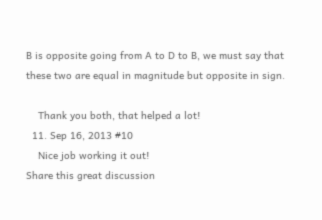B is opposite going from A to D to B, we must say that these two are equal in magnitude but opposite in sign.

    Thank you both, that helped a lot!
  11. Sep 16, 2013 #10
    Nice job working it out!
Share this great discussion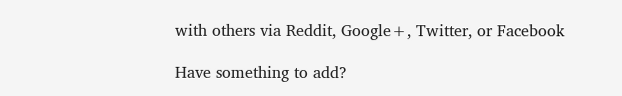with others via Reddit, Google+, Twitter, or Facebook

Have something to add?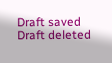Draft saved Draft deleted